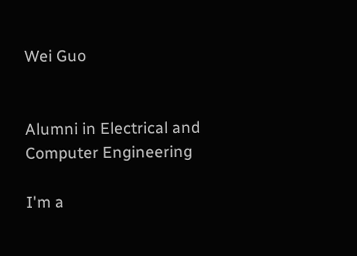Wei Guo


Alumni in Electrical and Computer Engineering

I'm a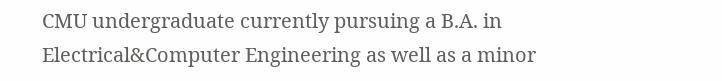CMU undergraduate currently pursuing a B.A. in Electrical&Computer Engineering as well as a minor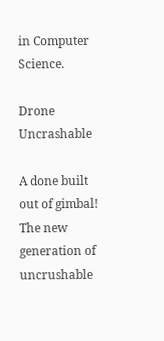in Computer Science.

Drone Uncrashable

A done built out of gimbal! The new generation of uncrushable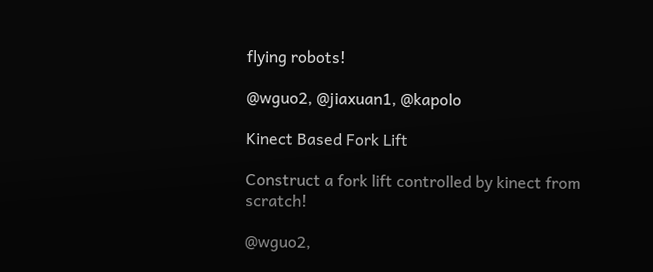flying robots!

@wguo2, @jiaxuan1, @kapolo

Kinect Based Fork Lift

Construct a fork lift controlled by kinect from scratch!

@wguo2,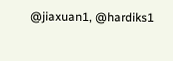@jiaxuan1, @hardiks1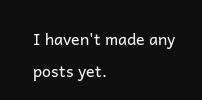I haven't made any posts yet.